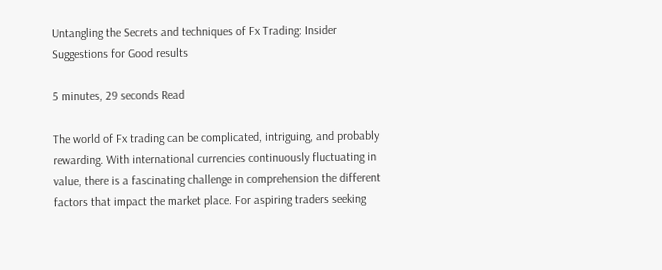Untangling the Secrets and techniques of Fx Trading: Insider Suggestions for Good results

5 minutes, 29 seconds Read

The world of Fx trading can be complicated, intriguing, and probably rewarding. With international currencies continuously fluctuating in value, there is a fascinating challenge in comprehension the different factors that impact the market place. For aspiring traders seeking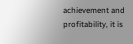achievement and profitability, it is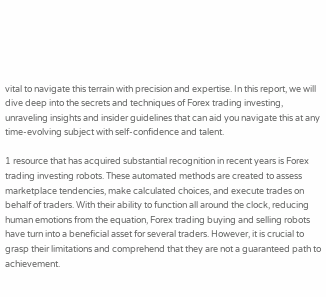vital to navigate this terrain with precision and expertise. In this report, we will dive deep into the secrets and techniques of Forex trading investing, unraveling insights and insider guidelines that can aid you navigate this at any time-evolving subject with self-confidence and talent.

1 resource that has acquired substantial recognition in recent years is Forex trading investing robots. These automated methods are created to assess marketplace tendencies, make calculated choices, and execute trades on behalf of traders. With their ability to function all around the clock, reducing human emotions from the equation, Forex trading buying and selling robots have turn into a beneficial asset for several traders. However, it is crucial to grasp their limitations and comprehend that they are not a guaranteed path to achievement.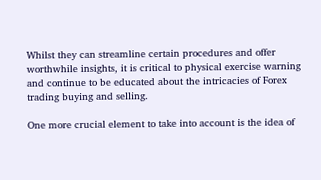Whilst they can streamline certain procedures and offer worthwhile insights, it is critical to physical exercise warning and continue to be educated about the intricacies of Forex trading buying and selling.

One more crucial element to take into account is the idea of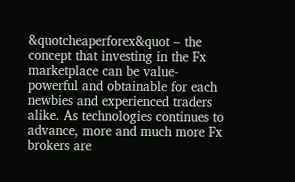&quotcheaperforex&quot – the concept that investing in the Fx marketplace can be value-powerful and obtainable for each newbies and experienced traders alike. As technologies continues to advance, more and much more Fx brokers are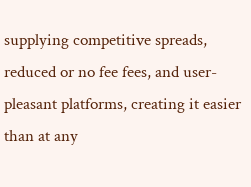supplying competitive spreads, reduced or no fee fees, and user-pleasant platforms, creating it easier than at any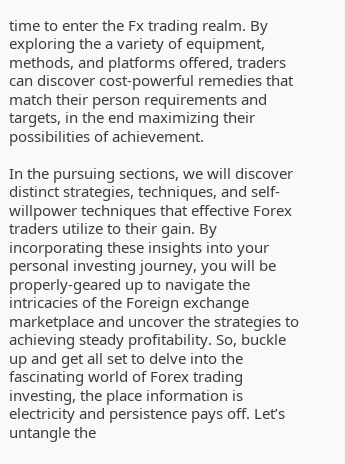time to enter the Fx trading realm. By exploring the a variety of equipment, methods, and platforms offered, traders can discover cost-powerful remedies that match their person requirements and targets, in the end maximizing their possibilities of achievement.

In the pursuing sections, we will discover distinct strategies, techniques, and self-willpower techniques that effective Forex traders utilize to their gain. By incorporating these insights into your personal investing journey, you will be properly-geared up to navigate the intricacies of the Foreign exchange marketplace and uncover the strategies to achieving steady profitability. So, buckle up and get all set to delve into the fascinating world of Forex trading investing, the place information is electricity and persistence pays off. Let’s untangle the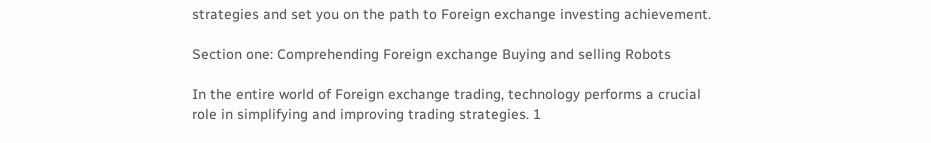strategies and set you on the path to Foreign exchange investing achievement.

Section one: Comprehending Foreign exchange Buying and selling Robots

In the entire world of Foreign exchange trading, technology performs a crucial role in simplifying and improving trading strategies. 1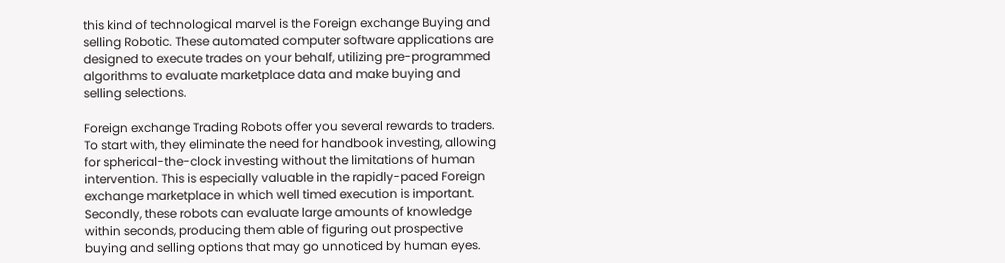this kind of technological marvel is the Foreign exchange Buying and selling Robotic. These automated computer software applications are designed to execute trades on your behalf, utilizing pre-programmed algorithms to evaluate marketplace data and make buying and selling selections.

Foreign exchange Trading Robots offer you several rewards to traders. To start with, they eliminate the need for handbook investing, allowing for spherical-the-clock investing without the limitations of human intervention. This is especially valuable in the rapidly-paced Foreign exchange marketplace in which well timed execution is important. Secondly, these robots can evaluate large amounts of knowledge within seconds, producing them able of figuring out prospective buying and selling options that may go unnoticed by human eyes.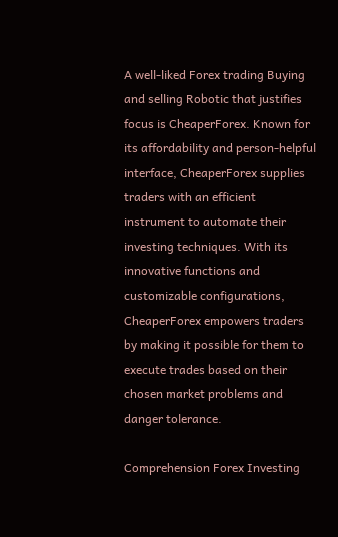A well-liked Forex trading Buying and selling Robotic that justifies focus is CheaperForex. Known for its affordability and person-helpful interface, CheaperForex supplies traders with an efficient instrument to automate their investing techniques. With its innovative functions and customizable configurations, CheaperForex empowers traders by making it possible for them to execute trades based on their chosen market problems and danger tolerance.

Comprehension Forex Investing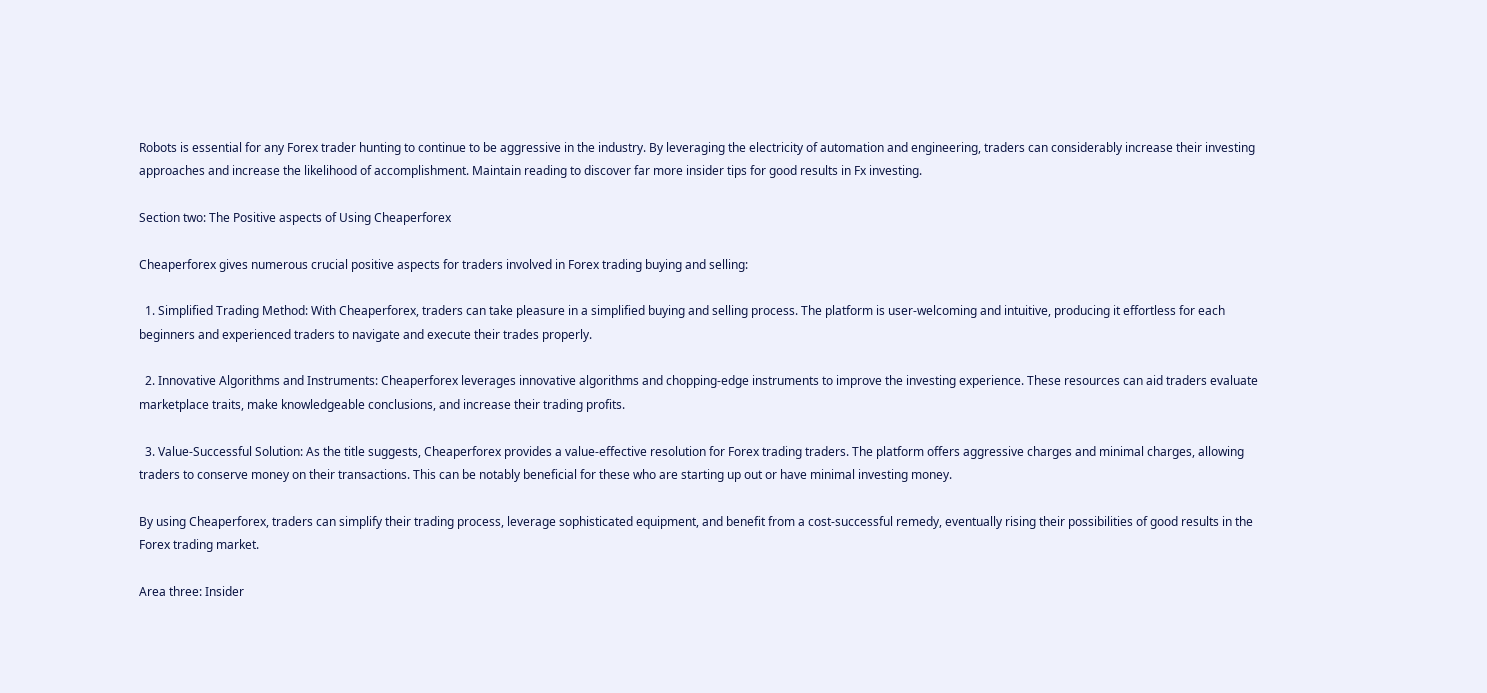Robots is essential for any Forex trader hunting to continue to be aggressive in the industry. By leveraging the electricity of automation and engineering, traders can considerably increase their investing approaches and increase the likelihood of accomplishment. Maintain reading to discover far more insider tips for good results in Fx investing.

Section two: The Positive aspects of Using Cheaperforex

Cheaperforex gives numerous crucial positive aspects for traders involved in Forex trading buying and selling:

  1. Simplified Trading Method: With Cheaperforex, traders can take pleasure in a simplified buying and selling process. The platform is user-welcoming and intuitive, producing it effortless for each beginners and experienced traders to navigate and execute their trades properly.

  2. Innovative Algorithms and Instruments: Cheaperforex leverages innovative algorithms and chopping-edge instruments to improve the investing experience. These resources can aid traders evaluate marketplace traits, make knowledgeable conclusions, and increase their trading profits.

  3. Value-Successful Solution: As the title suggests, Cheaperforex provides a value-effective resolution for Forex trading traders. The platform offers aggressive charges and minimal charges, allowing traders to conserve money on their transactions. This can be notably beneficial for these who are starting up out or have minimal investing money.

By using Cheaperforex, traders can simplify their trading process, leverage sophisticated equipment, and benefit from a cost-successful remedy, eventually rising their possibilities of good results in the Forex trading market.

Area three: Insider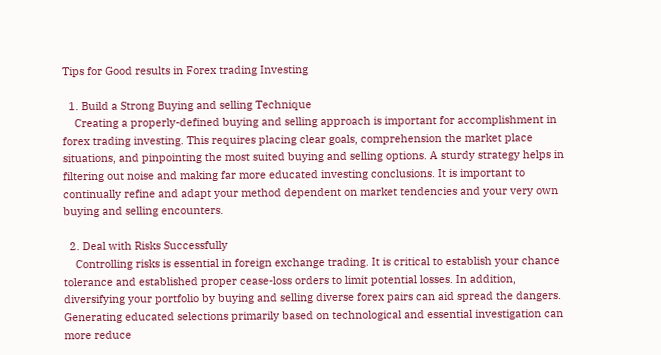Tips for Good results in Forex trading Investing

  1. Build a Strong Buying and selling Technique
    Creating a properly-defined buying and selling approach is important for accomplishment in forex trading investing. This requires placing clear goals, comprehension the market place situations, and pinpointing the most suited buying and selling options. A sturdy strategy helps in filtering out noise and making far more educated investing conclusions. It is important to continually refine and adapt your method dependent on market tendencies and your very own buying and selling encounters.

  2. Deal with Risks Successfully
    Controlling risks is essential in foreign exchange trading. It is critical to establish your chance tolerance and established proper cease-loss orders to limit potential losses. In addition, diversifying your portfolio by buying and selling diverse forex pairs can aid spread the dangers. Generating educated selections primarily based on technological and essential investigation can more reduce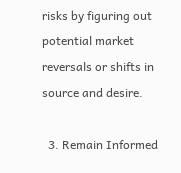risks by figuring out potential market reversals or shifts in source and desire.

  3. Remain Informed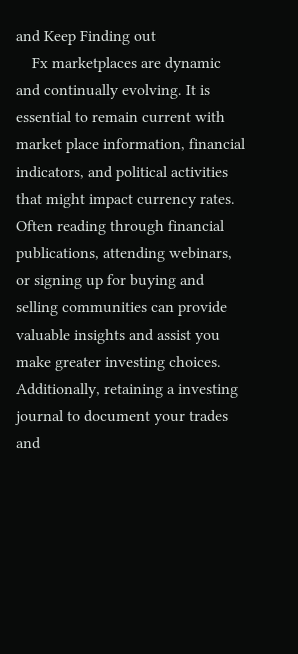and Keep Finding out
    Fx marketplaces are dynamic and continually evolving. It is essential to remain current with market place information, financial indicators, and political activities that might impact currency rates. Often reading through financial publications, attending webinars, or signing up for buying and selling communities can provide valuable insights and assist you make greater investing choices. Additionally, retaining a investing journal to document your trades and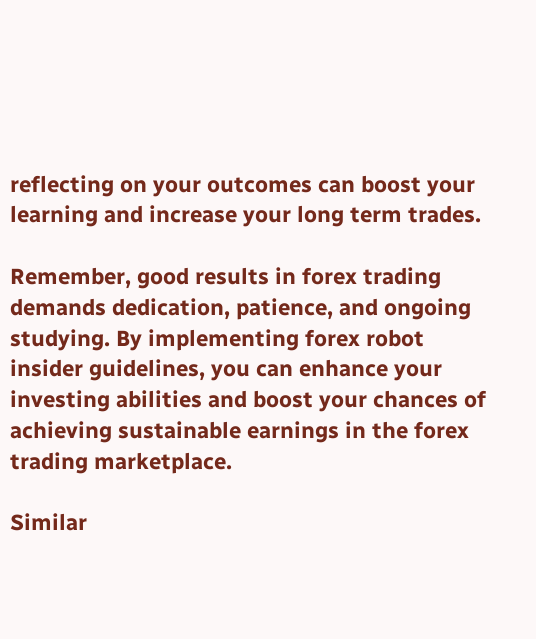reflecting on your outcomes can boost your learning and increase your long term trades.

Remember, good results in forex trading demands dedication, patience, and ongoing studying. By implementing forex robot insider guidelines, you can enhance your investing abilities and boost your chances of achieving sustainable earnings in the forex trading marketplace.

Similar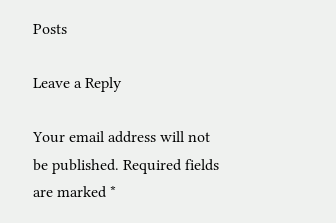Posts

Leave a Reply

Your email address will not be published. Required fields are marked *